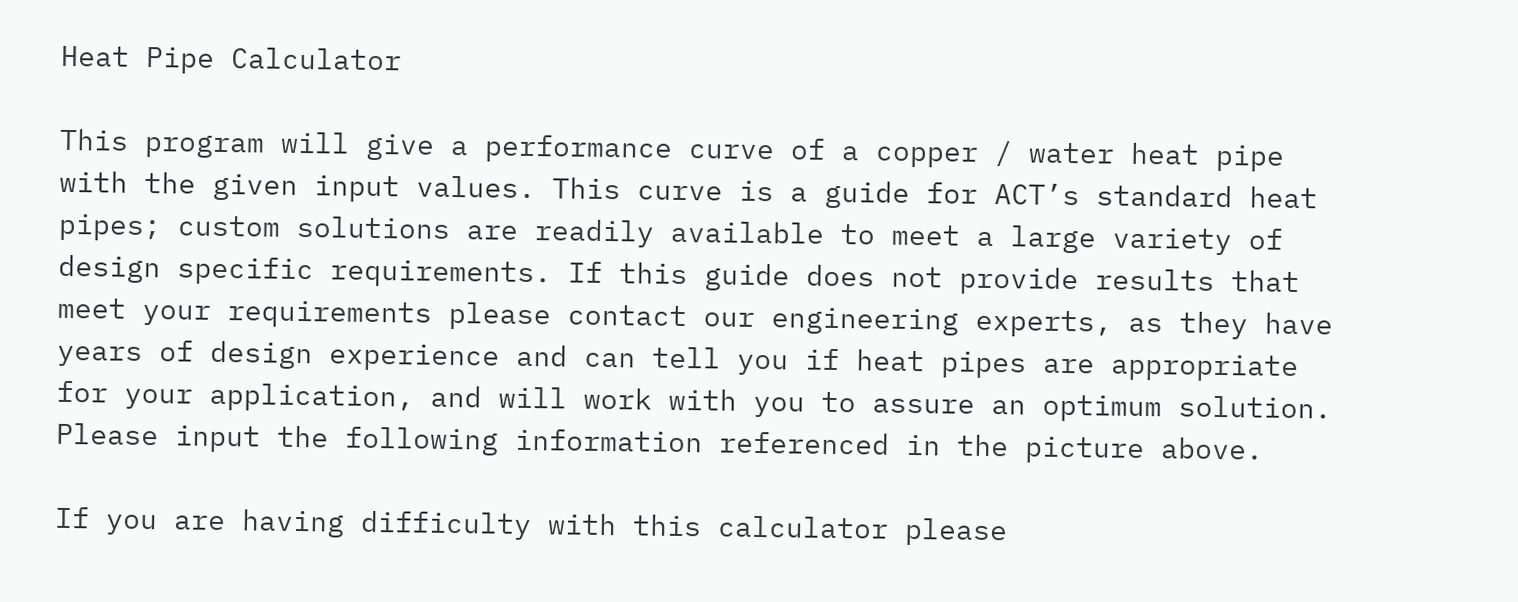Heat Pipe Calculator

This program will give a performance curve of a copper / water heat pipe with the given input values. This curve is a guide for ACT’s standard heat pipes; custom solutions are readily available to meet a large variety of design specific requirements. If this guide does not provide results that meet your requirements please contact our engineering experts, as they have years of design experience and can tell you if heat pipes are appropriate for your application, and will work with you to assure an optimum solution.
Please input the following information referenced in the picture above.

If you are having difficulty with this calculator please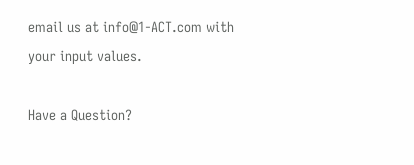email us at info@1-ACT.com with your input values.

Have a Question?